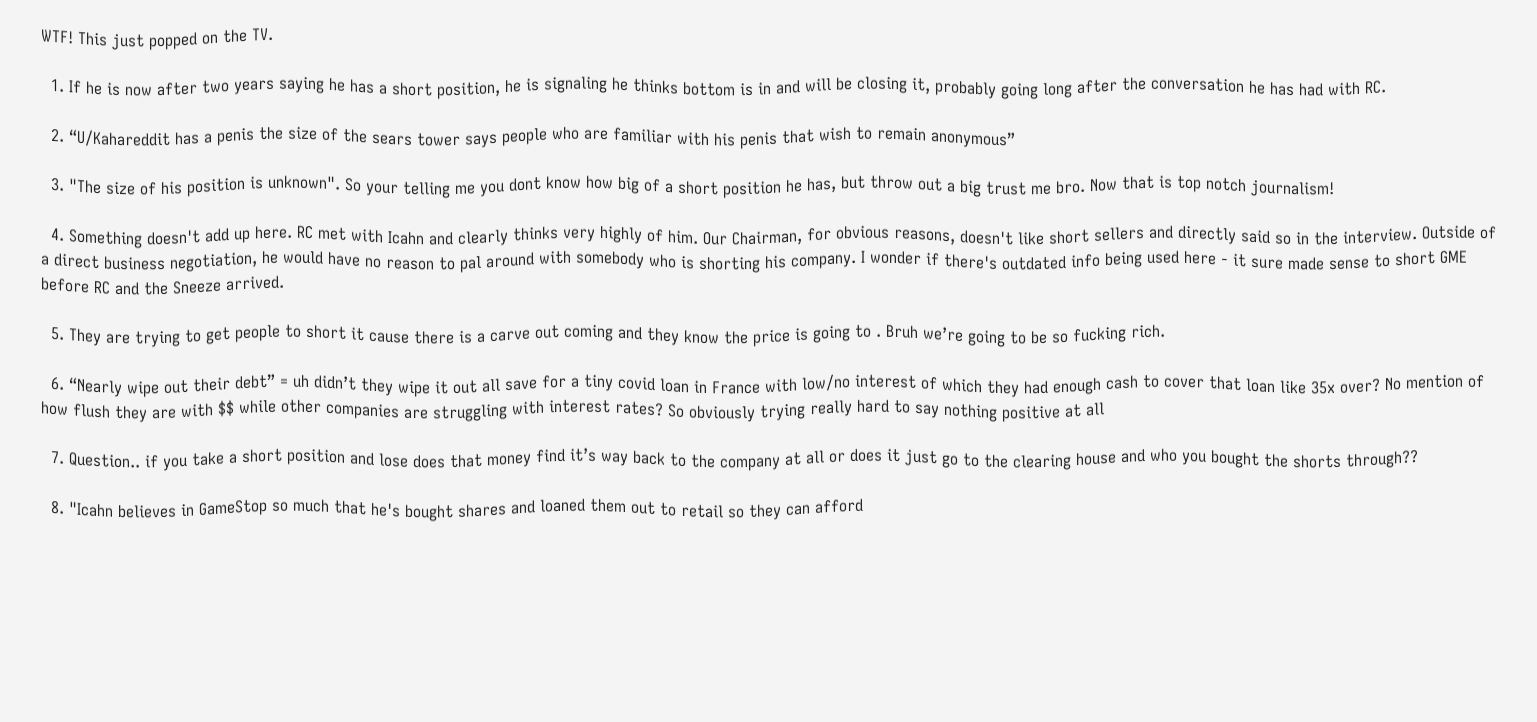WTF! This just popped on the TV.

  1. If he is now after two years saying he has a short position, he is signaling he thinks bottom is in and will be closing it, probably going long after the conversation he has had with RC.

  2. “U/Kahareddit has a penis the size of the sears tower says people who are familiar with his penis that wish to remain anonymous”

  3. "The size of his position is unknown". So your telling me you dont know how big of a short position he has, but throw out a big trust me bro. Now that is top notch journalism!

  4. Something doesn't add up here. RC met with Icahn and clearly thinks very highly of him. Our Chairman, for obvious reasons, doesn't like short sellers and directly said so in the interview. Outside of a direct business negotiation, he would have no reason to pal around with somebody who is shorting his company. I wonder if there's outdated info being used here - it sure made sense to short GME before RC and the Sneeze arrived.

  5. They are trying to get people to short it cause there is a carve out coming and they know the price is going to . Bruh we’re going to be so fucking rich.

  6. “Nearly wipe out their debt” = uh didn’t they wipe it out all save for a tiny covid loan in France with low/no interest of which they had enough cash to cover that loan like 35x over? No mention of how flush they are with $$ while other companies are struggling with interest rates? So obviously trying really hard to say nothing positive at all

  7. Question.. if you take a short position and lose does that money find it’s way back to the company at all or does it just go to the clearing house and who you bought the shorts through??

  8. "Icahn believes in GameStop so much that he's bought shares and loaned them out to retail so they can afford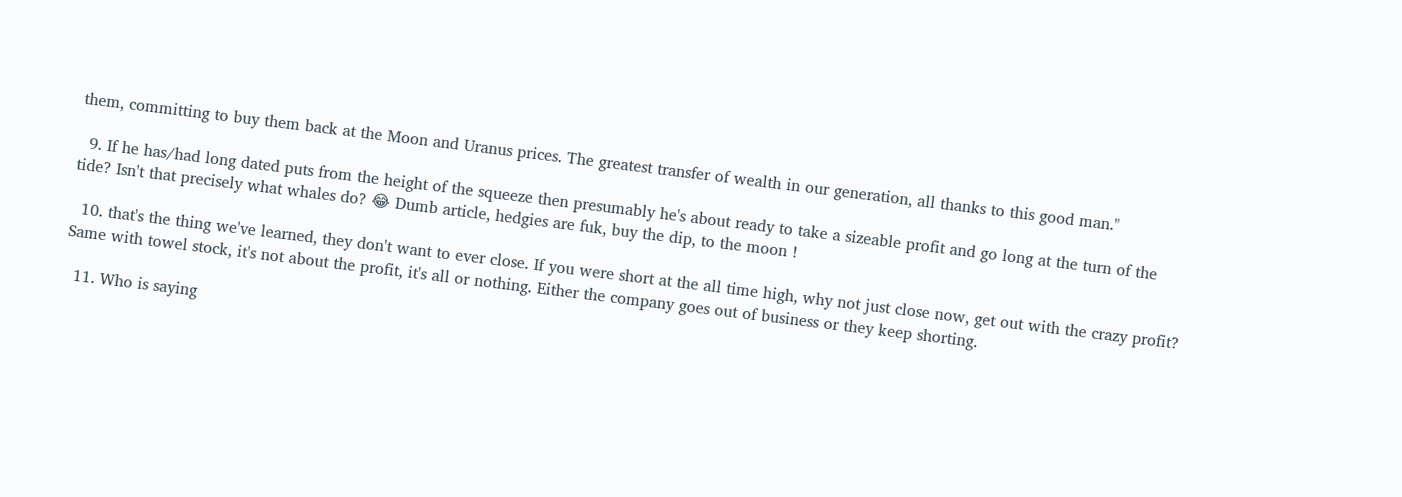them, committing to buy them back at the Moon and Uranus prices. The greatest transfer of wealth in our generation, all thanks to this good man."

  9. If he has/had long dated puts from the height of the squeeze then presumably he's about ready to take a sizeable profit and go long at the turn of the tide? Isn't that precisely what whales do? 😂 Dumb article, hedgies are fuk, buy the dip, to the moon !

  10. that's the thing we've learned, they don't want to ever close. If you were short at the all time high, why not just close now, get out with the crazy profit? Same with towel stock, it's not about the profit, it's all or nothing. Either the company goes out of business or they keep shorting.

  11. Who is saying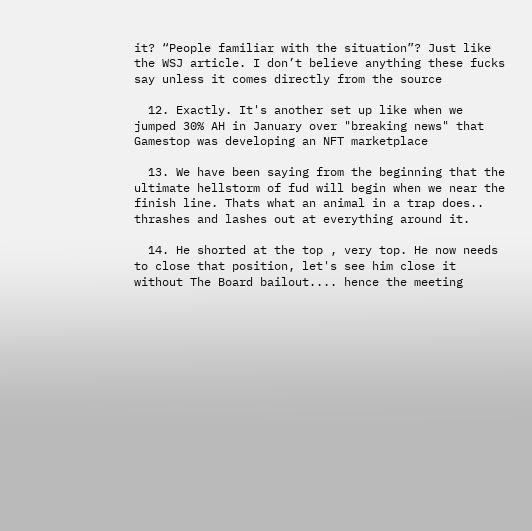it? “People familiar with the situation”? Just like the WSJ article. I don’t believe anything these fucks say unless it comes directly from the source

  12. Exactly. It's another set up like when we jumped 30% AH in January over "breaking news" that Gamestop was developing an NFT marketplace

  13. We have been saying from the beginning that the ultimate hellstorm of fud will begin when we near the finish line. Thats what an animal in a trap does.. thrashes and lashes out at everything around it.

  14. He shorted at the top , very top. He now needs to close that position, let's see him close it without The Board bailout.... hence the meeting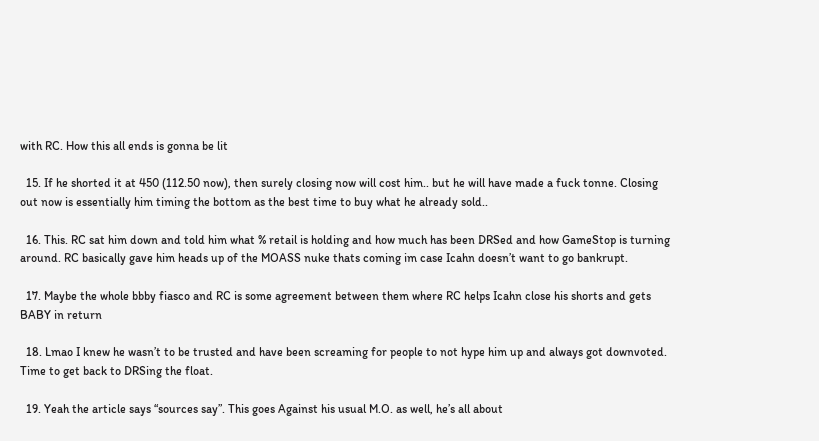with RC. How this all ends is gonna be lit

  15. If he shorted it at 450 (112.50 now), then surely closing now will cost him.. but he will have made a fuck tonne. Closing out now is essentially him timing the bottom as the best time to buy what he already sold..

  16. This. RC sat him down and told him what % retail is holding and how much has been DRSed and how GameStop is turning around. RC basically gave him heads up of the MOASS nuke thats coming im case Icahn doesn’t want to go bankrupt.

  17. Maybe the whole bbby fiasco and RC is some agreement between them where RC helps Icahn close his shorts and gets BABY in return

  18. Lmao I knew he wasn’t to be trusted and have been screaming for people to not hype him up and always got downvoted. Time to get back to DRSing the float.

  19. Yeah the article says “sources say”. This goes Against his usual M.O. as well, he’s all about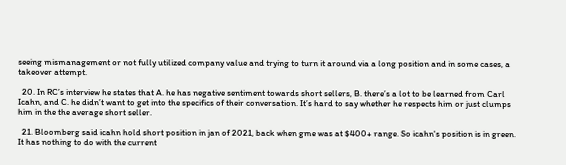seeing mismanagement or not fully utilized company value and trying to turn it around via a long position and in some cases, a takeover attempt.

  20. In RC’s interview he states that A. he has negative sentiment towards short sellers, B. there’s a lot to be learned from Carl Icahn, and C. he didn’t want to get into the specifics of their conversation. It’s hard to say whether he respects him or just clumps him in the the average short seller.

  21. Bloomberg said icahn hold short position in jan of 2021, back when gme was at $400+ range. So icahn's position is in green. It has nothing to do with the current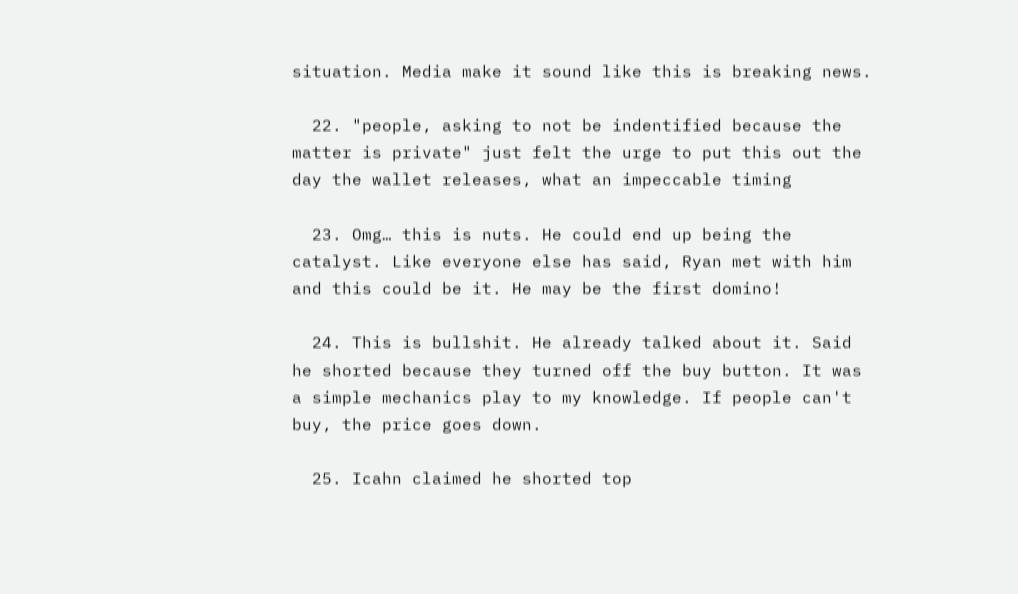situation. Media make it sound like this is breaking news.

  22. "people, asking to not be indentified because the matter is private" just felt the urge to put this out the day the wallet releases, what an impeccable timing

  23. Omg… this is nuts. He could end up being the catalyst. Like everyone else has said, Ryan met with him and this could be it. He may be the first domino!

  24. This is bullshit. He already talked about it. Said he shorted because they turned off the buy button. It was a simple mechanics play to my knowledge. If people can't buy, the price goes down.

  25. Icahn claimed he shorted top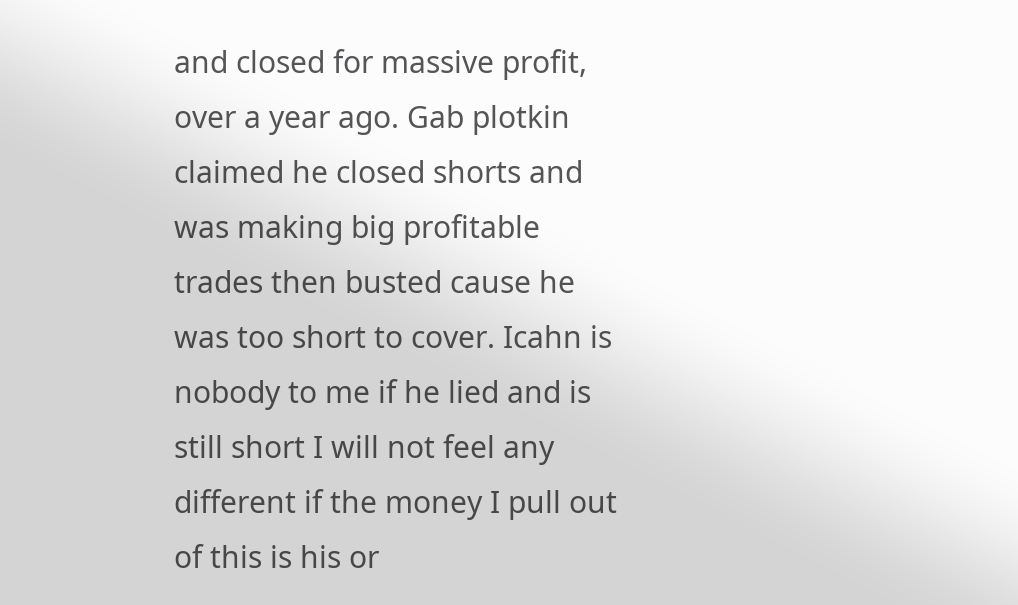and closed for massive profit, over a year ago. Gab plotkin claimed he closed shorts and was making big profitable trades then busted cause he was too short to cover. Icahn is nobody to me if he lied and is still short I will not feel any different if the money I pull out of this is his or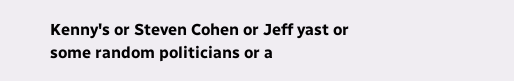Kenny's or Steven Cohen or Jeff yast or some random politicians or a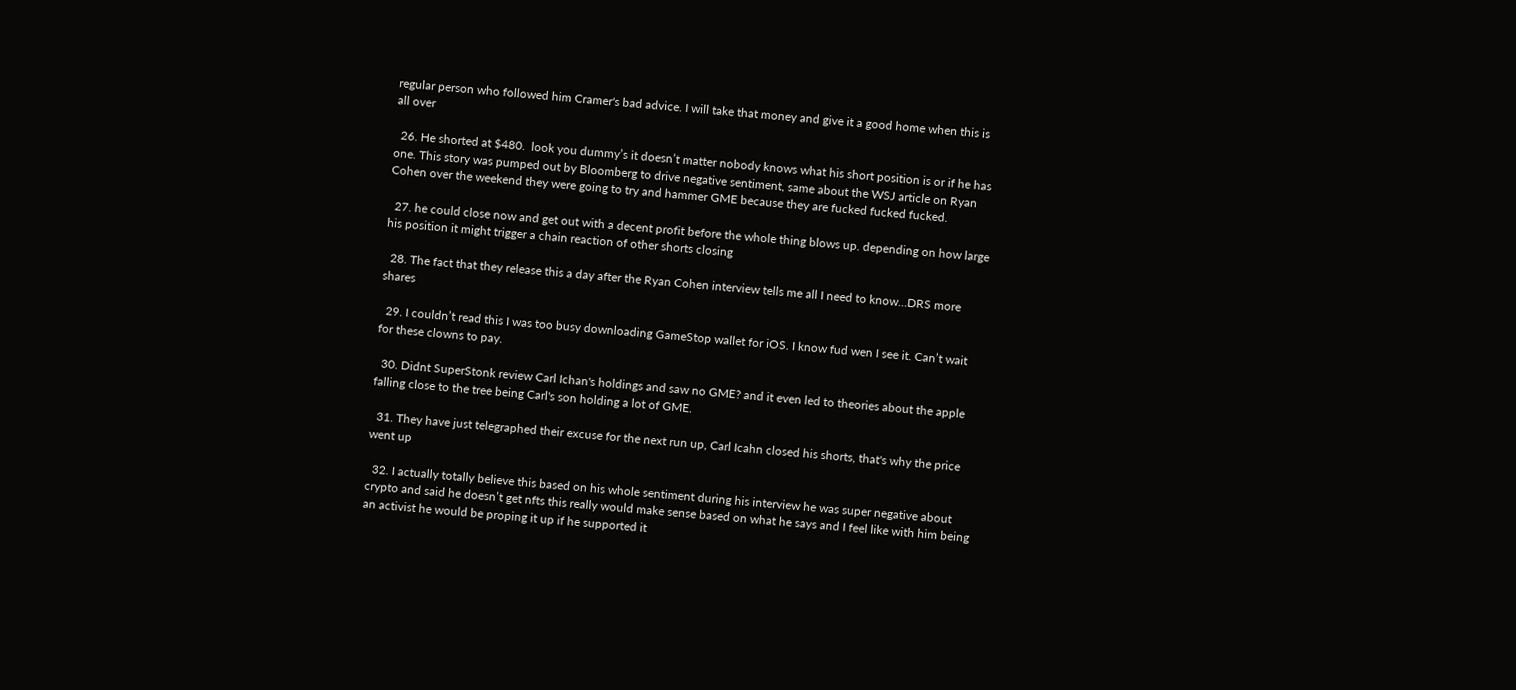regular person who followed him Cramer's bad advice. I will take that money and give it a good home when this is all over

  26. He shorted at $480.  look you dummy’s it doesn’t matter nobody knows what his short position is or if he has one. This story was pumped out by Bloomberg to drive negative sentiment, same about the WSJ article on Ryan Cohen over the weekend they were going to try and hammer GME because they are fucked fucked fucked.

  27. he could close now and get out with a decent profit before the whole thing blows up. depending on how large his position it might trigger a chain reaction of other shorts closing

  28. The fact that they release this a day after the Ryan Cohen interview tells me all I need to know…DRS more shares

  29. I couldn’t read this I was too busy downloading GameStop wallet for iOS. I know fud wen I see it. Can’t wait for these clowns to pay.

  30. Didnt SuperStonk review Carl Ichan's holdings and saw no GME? and it even led to theories about the apple falling close to the tree being Carl's son holding a lot of GME.

  31. They have just telegraphed their excuse for the next run up, Carl Icahn closed his shorts, that's why the price went up

  32. I actually totally believe this based on his whole sentiment during his interview he was super negative about crypto and said he doesn’t get nfts this really would make sense based on what he says and I feel like with him being an activist he would be proping it up if he supported it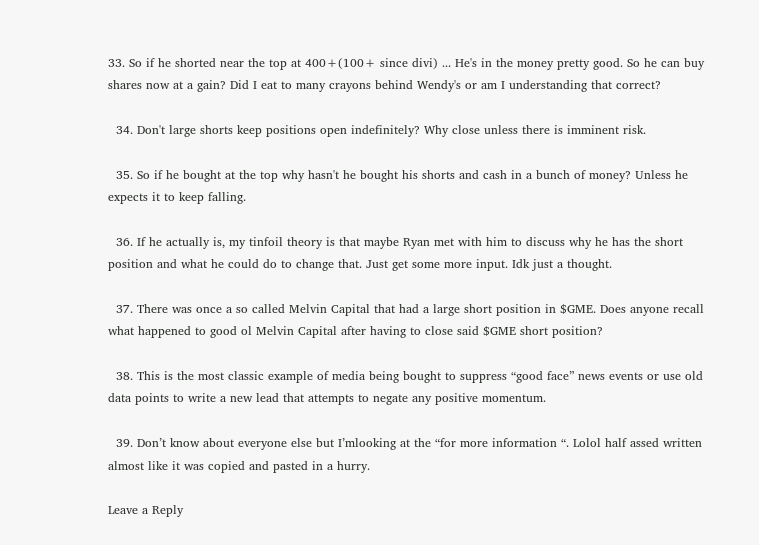33. So if he shorted near the top at 400+(100+ since divi) ... He's in the money pretty good. So he can buy shares now at a gain? Did I eat to many crayons behind Wendy's or am I understanding that correct?

  34. Don't large shorts keep positions open indefinitely? Why close unless there is imminent risk.

  35. So if he bought at the top why hasn't he bought his shorts and cash in a bunch of money? Unless he expects it to keep falling.

  36. If he actually is, my tinfoil theory is that maybe Ryan met with him to discuss why he has the short position and what he could do to change that. Just get some more input. Idk just a thought.

  37. There was once a so called Melvin Capital that had a large short position in $GME. Does anyone recall what happened to good ol Melvin Capital after having to close said $GME short position?

  38. This is the most classic example of media being bought to suppress “good face” news events or use old data points to write a new lead that attempts to negate any positive momentum.

  39. Don’t know about everyone else but I’mlooking at the “for more information “. Lolol half assed written almost like it was copied and pasted in a hurry.

Leave a Reply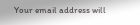Your email address will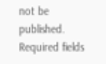not be published. Required fields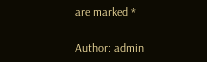are marked *

Author: admin